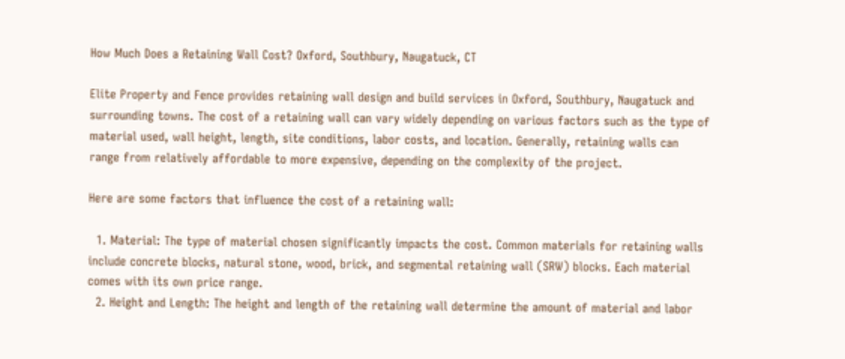How Much Does a Retaining Wall Cost? Oxford, Southbury, Naugatuck, CT

Elite Property and Fence provides retaining wall design and build services in Oxford, Southbury, Naugatuck and surrounding towns. The cost of a retaining wall can vary widely depending on various factors such as the type of material used, wall height, length, site conditions, labor costs, and location. Generally, retaining walls can range from relatively affordable to more expensive, depending on the complexity of the project.

Here are some factors that influence the cost of a retaining wall:

  1. Material: The type of material chosen significantly impacts the cost. Common materials for retaining walls include concrete blocks, natural stone, wood, brick, and segmental retaining wall (SRW) blocks. Each material comes with its own price range.
  2. Height and Length: The height and length of the retaining wall determine the amount of material and labor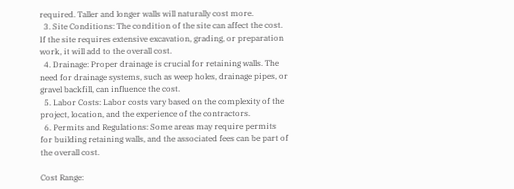required. Taller and longer walls will naturally cost more.
  3. Site Conditions: The condition of the site can affect the cost. If the site requires extensive excavation, grading, or preparation work, it will add to the overall cost.
  4. Drainage: Proper drainage is crucial for retaining walls. The need for drainage systems, such as weep holes, drainage pipes, or gravel backfill, can influence the cost.
  5. Labor Costs: Labor costs vary based on the complexity of the project, location, and the experience of the contractors.
  6. Permits and Regulations: Some areas may require permits for building retaining walls, and the associated fees can be part of the overall cost.

Cost Range: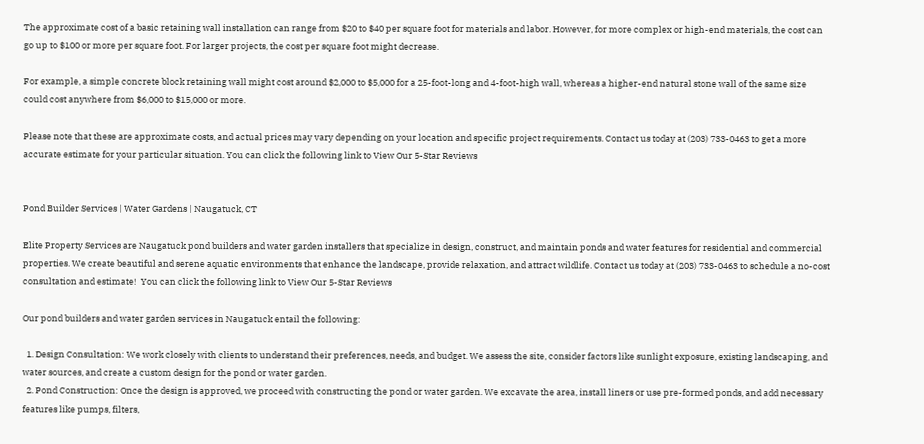The approximate cost of a basic retaining wall installation can range from $20 to $40 per square foot for materials and labor. However, for more complex or high-end materials, the cost can go up to $100 or more per square foot. For larger projects, the cost per square foot might decrease.

For example, a simple concrete block retaining wall might cost around $2,000 to $5,000 for a 25-foot-long and 4-foot-high wall, whereas a higher-end natural stone wall of the same size could cost anywhere from $6,000 to $15,000 or more.

Please note that these are approximate costs, and actual prices may vary depending on your location and specific project requirements. Contact us today at (203) 733-0463 to get a more accurate estimate for your particular situation. You can click the following link to View Our 5-Star Reviews


Pond Builder Services | Water Gardens | Naugatuck, CT

Elite Property Services are Naugatuck pond builders and water garden installers that specialize in design, construct, and maintain ponds and water features for residential and commercial properties. We create beautiful and serene aquatic environments that enhance the landscape, provide relaxation, and attract wildlife. Contact us today at (203) 733-0463 to schedule a no-cost consultation and estimate!  You can click the following link to View Our 5-Star Reviews

Our pond builders and water garden services in Naugatuck entail the following:

  1. Design Consultation: We work closely with clients to understand their preferences, needs, and budget. We assess the site, consider factors like sunlight exposure, existing landscaping, and water sources, and create a custom design for the pond or water garden.
  2. Pond Construction: Once the design is approved, we proceed with constructing the pond or water garden. We excavate the area, install liners or use pre-formed ponds, and add necessary features like pumps, filters,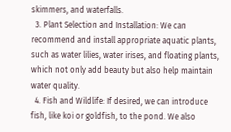skimmers, and waterfalls.
  3. Plant Selection and Installation: We can recommend and install appropriate aquatic plants, such as water lilies, water irises, and floating plants, which not only add beauty but also help maintain water quality.
  4. Fish and Wildlife: If desired, we can introduce fish, like koi or goldfish, to the pond. We also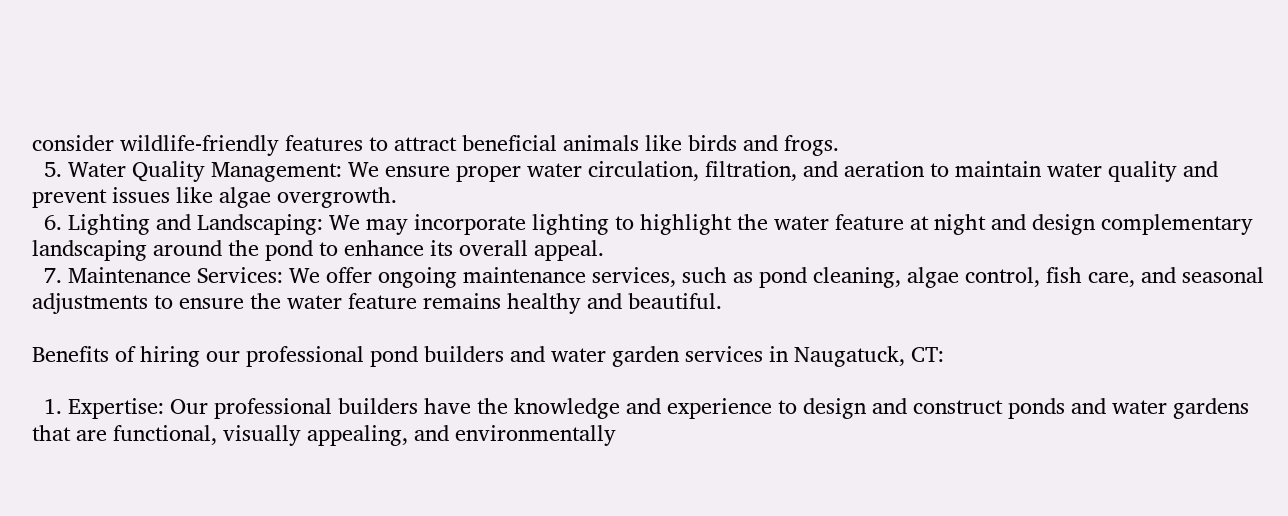consider wildlife-friendly features to attract beneficial animals like birds and frogs.
  5. Water Quality Management: We ensure proper water circulation, filtration, and aeration to maintain water quality and prevent issues like algae overgrowth.
  6. Lighting and Landscaping: We may incorporate lighting to highlight the water feature at night and design complementary landscaping around the pond to enhance its overall appeal.
  7. Maintenance Services: We offer ongoing maintenance services, such as pond cleaning, algae control, fish care, and seasonal adjustments to ensure the water feature remains healthy and beautiful.

Benefits of hiring our professional pond builders and water garden services in Naugatuck, CT:

  1. Expertise: Our professional builders have the knowledge and experience to design and construct ponds and water gardens that are functional, visually appealing, and environmentally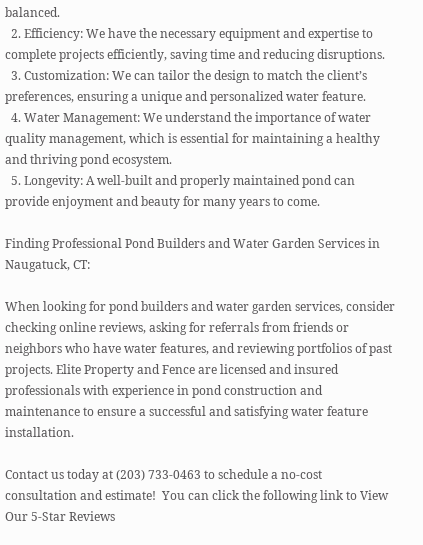balanced.
  2. Efficiency: We have the necessary equipment and expertise to complete projects efficiently, saving time and reducing disruptions.
  3. Customization: We can tailor the design to match the client’s preferences, ensuring a unique and personalized water feature.
  4. Water Management: We understand the importance of water quality management, which is essential for maintaining a healthy and thriving pond ecosystem.
  5. Longevity: A well-built and properly maintained pond can provide enjoyment and beauty for many years to come.

Finding Professional Pond Builders and Water Garden Services in Naugatuck, CT:

When looking for pond builders and water garden services, consider checking online reviews, asking for referrals from friends or neighbors who have water features, and reviewing portfolios of past projects. Elite Property and Fence are licensed and insured professionals with experience in pond construction and maintenance to ensure a successful and satisfying water feature installation.

Contact us today at (203) 733-0463 to schedule a no-cost consultation and estimate!  You can click the following link to View Our 5-Star Reviews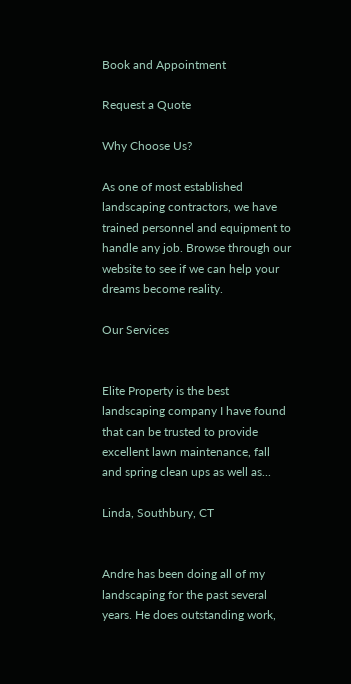Book and Appointment

Request a Quote

Why Choose Us?

As one of most established landscaping contractors, we have trained personnel and equipment to handle any job. Browse through our website to see if we can help your dreams become reality.

Our Services


Elite Property is the best landscaping company I have found that can be trusted to provide excellent lawn maintenance, fall and spring clean ups as well as...

Linda, Southbury, CT


Andre has been doing all of my landscaping for the past several years. He does outstanding work,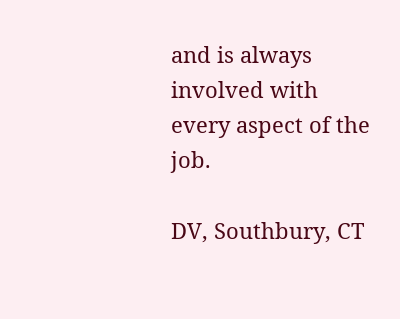and is always involved with every aspect of the job.

DV, Southbury, CT